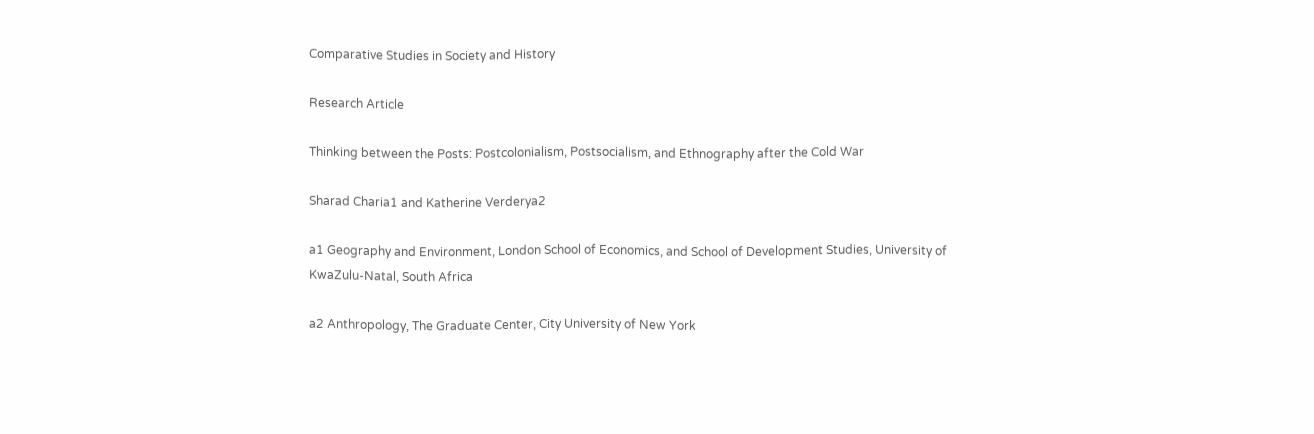Comparative Studies in Society and History

Research Article

Thinking between the Posts: Postcolonialism, Postsocialism, and Ethnography after the Cold War

Sharad Charia1 and Katherine Verderya2

a1 Geography and Environment, London School of Economics, and School of Development Studies, University of KwaZulu-Natal, South Africa

a2 Anthropology, The Graduate Center, City University of New York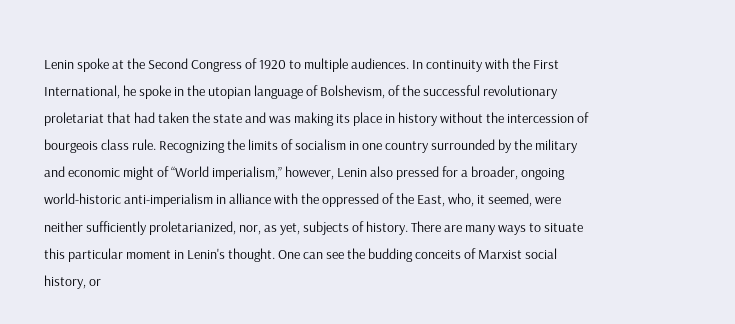Lenin spoke at the Second Congress of 1920 to multiple audiences. In continuity with the First International, he spoke in the utopian language of Bolshevism, of the successful revolutionary proletariat that had taken the state and was making its place in history without the intercession of bourgeois class rule. Recognizing the limits of socialism in one country surrounded by the military and economic might of “World imperialism,” however, Lenin also pressed for a broader, ongoing world-historic anti-imperialism in alliance with the oppressed of the East, who, it seemed, were neither sufficiently proletarianized, nor, as yet, subjects of history. There are many ways to situate this particular moment in Lenin's thought. One can see the budding conceits of Marxist social history, or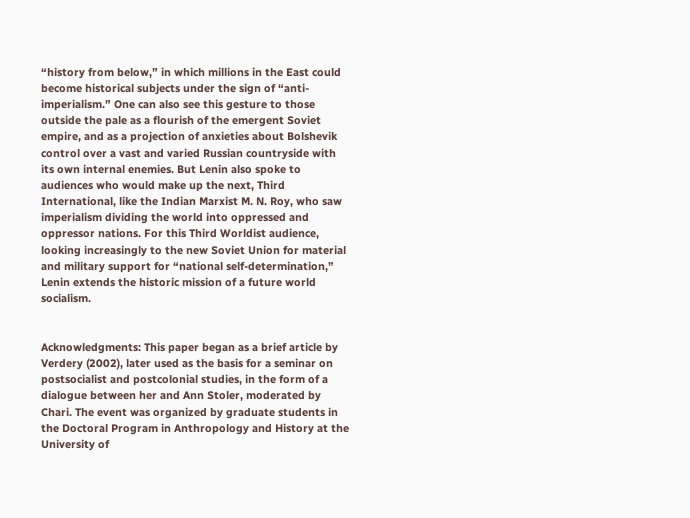“history from below,” in which millions in the East could become historical subjects under the sign of “anti-imperialism.” One can also see this gesture to those outside the pale as a flourish of the emergent Soviet empire, and as a projection of anxieties about Bolshevik control over a vast and varied Russian countryside with its own internal enemies. But Lenin also spoke to audiences who would make up the next, Third International, like the Indian Marxist M. N. Roy, who saw imperialism dividing the world into oppressed and oppressor nations. For this Third Worldist audience, looking increasingly to the new Soviet Union for material and military support for “national self-determination,” Lenin extends the historic mission of a future world socialism.


Acknowledgments: This paper began as a brief article by Verdery (2002), later used as the basis for a seminar on postsocialist and postcolonial studies, in the form of a dialogue between her and Ann Stoler, moderated by Chari. The event was organized by graduate students in the Doctoral Program in Anthropology and History at the University of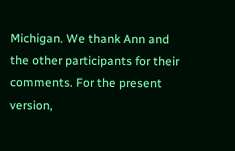Michigan. We thank Ann and the other participants for their comments. For the present version,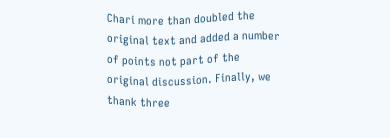Chari more than doubled the original text and added a number of points not part of the original discussion. Finally, we thank three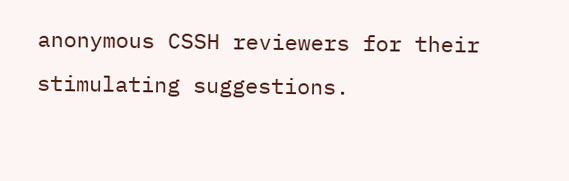anonymous CSSH reviewers for their stimulating suggestions.